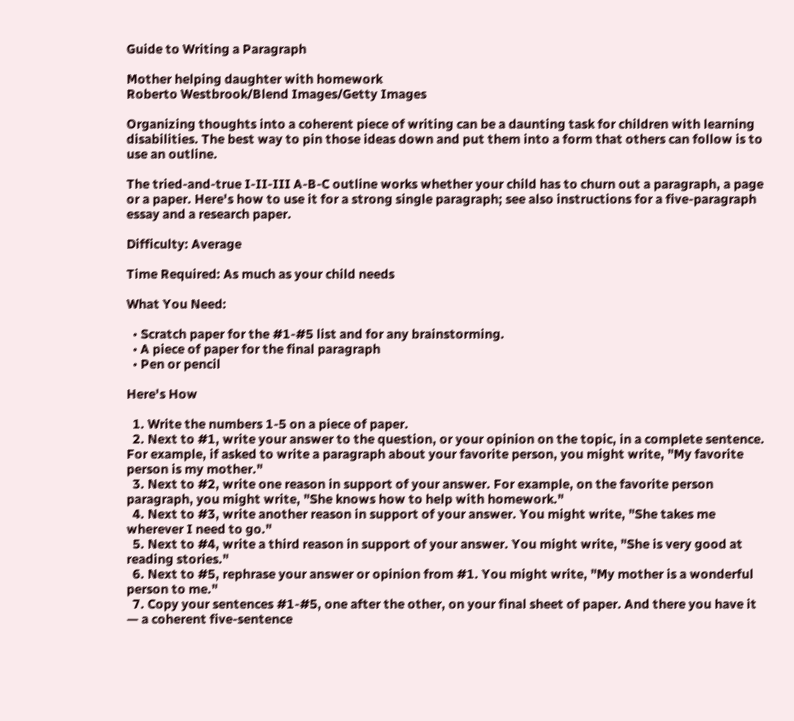Guide to Writing a Paragraph

Mother helping daughter with homework
Roberto Westbrook/Blend Images/Getty Images

Organizing thoughts into a coherent piece of writing can be a daunting task for children with learning disabilities. The best way to pin those ideas down and put them into a form that others can follow is to use an outline.

The tried-and-true I-II-III A-B-C outline works whether your child has to churn out a paragraph, a page or a paper. Here's how to use it for a strong single paragraph; see also instructions for a five-paragraph essay and a research paper.

Difficulty: Average

Time Required: As much as your child needs

What You Need:

  • Scratch paper for the #1-#5 list and for any brainstorming.
  • A piece of paper for the final paragraph
  • Pen or pencil

Here's How

  1. Write the numbers 1-5 on a piece of paper.
  2. Next to #1, write your answer to the question, or your opinion on the topic, in a complete sentence. For example, if asked to write a paragraph about your favorite person, you might write, "My favorite person is my mother."
  3. Next to #2, write one reason in support of your answer. For example, on the favorite person paragraph, you might write, "She knows how to help with homework."
  4. Next to #3, write another reason in support of your answer. You might write, "She takes me wherever I need to go."
  5. Next to #4, write a third reason in support of your answer. You might write, "She is very good at reading stories."
  6. Next to #5, rephrase your answer or opinion from #1. You might write, "My mother is a wonderful person to me."
  7. Copy your sentences #1-#5, one after the other, on your final sheet of paper. And there you have it — a coherent five-sentence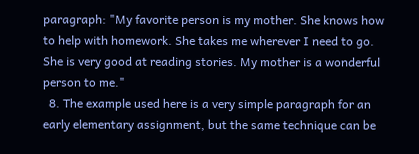paragraph: "My favorite person is my mother. She knows how to help with homework. She takes me wherever I need to go. She is very good at reading stories. My mother is a wonderful person to me."
  8. The example used here is a very simple paragraph for an early elementary assignment, but the same technique can be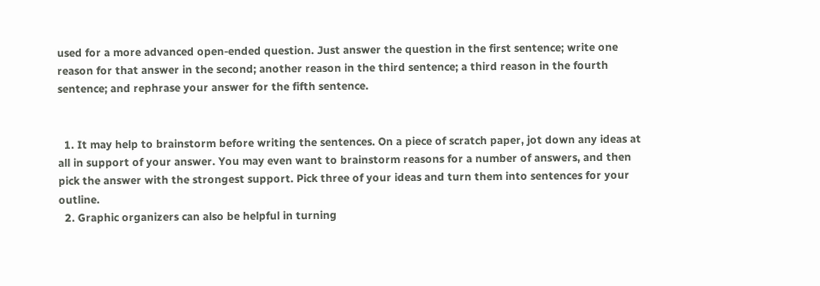used for a more advanced open-ended question. Just answer the question in the first sentence; write one reason for that answer in the second; another reason in the third sentence; a third reason in the fourth sentence; and rephrase your answer for the fifth sentence.


  1. It may help to brainstorm before writing the sentences. On a piece of scratch paper, jot down any ideas at all in support of your answer. You may even want to brainstorm reasons for a number of answers, and then pick the answer with the strongest support. Pick three of your ideas and turn them into sentences for your outline.
  2. Graphic organizers can also be helpful in turning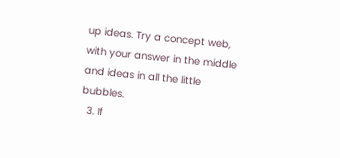up ideas. Try a concept web, with your answer in the middle and ideas in all the little bubbles.
  3. If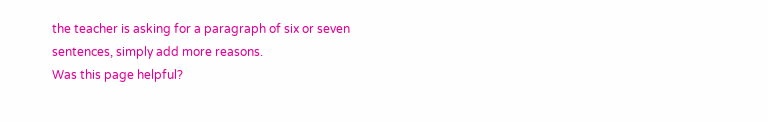the teacher is asking for a paragraph of six or seven sentences, simply add more reasons.
Was this page helpful?